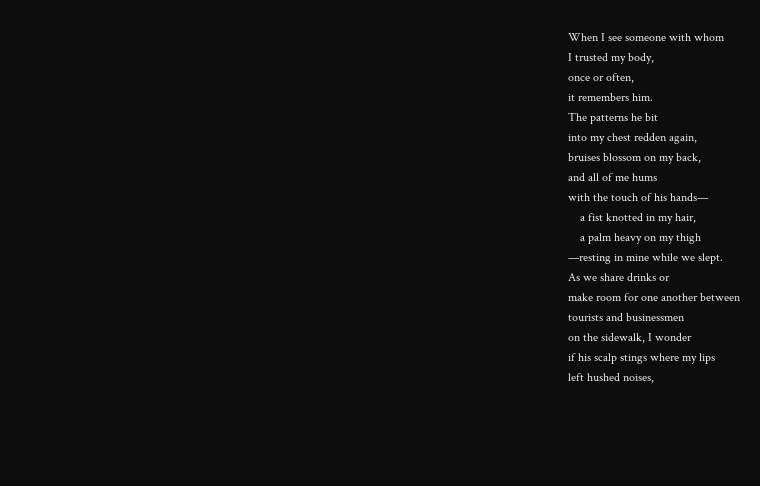When I see someone with whom
I trusted my body,
once or often,
it remembers him.
The patterns he bit
into my chest redden again,
bruises blossom on my back,
and all of me hums
with the touch of his hands—
    a fist knotted in my hair,
    a palm heavy on my thigh
—resting in mine while we slept.
As we share drinks or
make room for one another between
tourists and businessmen
on the sidewalk, I wonder
if his scalp stings where my lips
left hushed noises,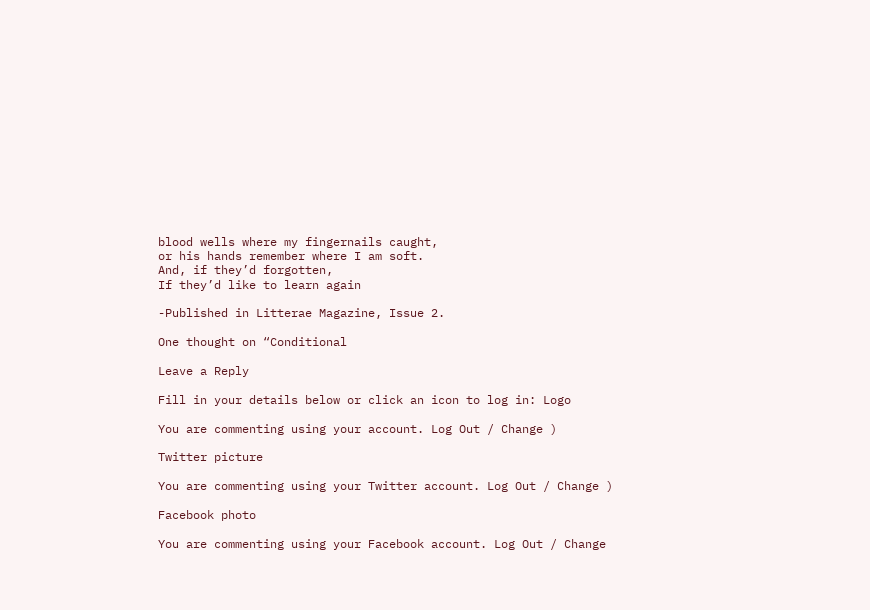blood wells where my fingernails caught,
or his hands remember where I am soft.
And, if they’d forgotten,
If they’d like to learn again

-Published in Litterae Magazine, Issue 2.

One thought on “Conditional

Leave a Reply

Fill in your details below or click an icon to log in: Logo

You are commenting using your account. Log Out / Change )

Twitter picture

You are commenting using your Twitter account. Log Out / Change )

Facebook photo

You are commenting using your Facebook account. Log Out / Change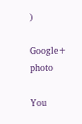)

Google+ photo

You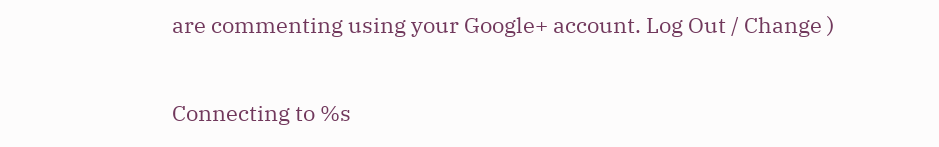are commenting using your Google+ account. Log Out / Change )

Connecting to %s